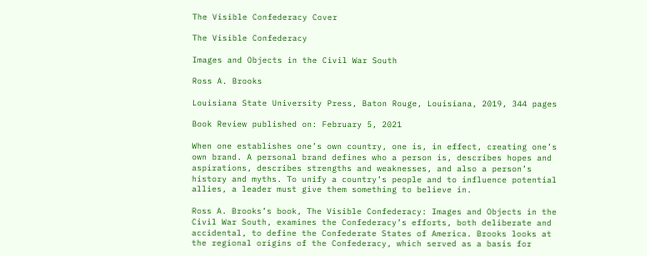The Visible Confederacy Cover

The Visible Confederacy

Images and Objects in the Civil War South

Ross A. Brooks

Louisiana State University Press, Baton Rouge, Louisiana, 2019, 344 pages

Book Review published on: February 5, 2021

When one establishes one’s own country, one is, in effect, creating one’s own brand. A personal brand defines who a person is, describes hopes and aspirations, describes strengths and weaknesses, and also a person’s history and myths. To unify a country’s people and to influence potential allies, a leader must give them something to believe in.

Ross A. Brooks’s book, The Visible Confederacy: Images and Objects in the Civil War South, examines the Confederacy’s efforts, both deliberate and accidental, to define the Confederate States of America. Brooks looks at the regional origins of the Confederacy, which served as a basis for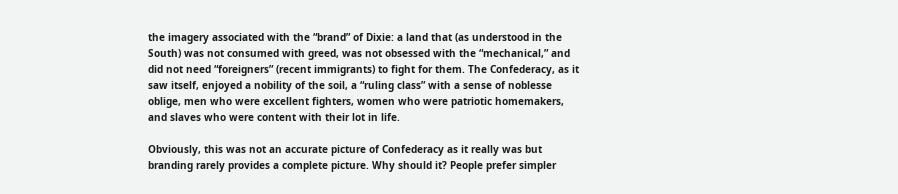the imagery associated with the “brand” of Dixie: a land that (as understood in the South) was not consumed with greed, was not obsessed with the “mechanical,” and did not need “foreigners” (recent immigrants) to fight for them. The Confederacy, as it saw itself, enjoyed a nobility of the soil, a “ruling class” with a sense of noblesse oblige, men who were excellent fighters, women who were patriotic homemakers, and slaves who were content with their lot in life.

Obviously, this was not an accurate picture of Confederacy as it really was but branding rarely provides a complete picture. Why should it? People prefer simpler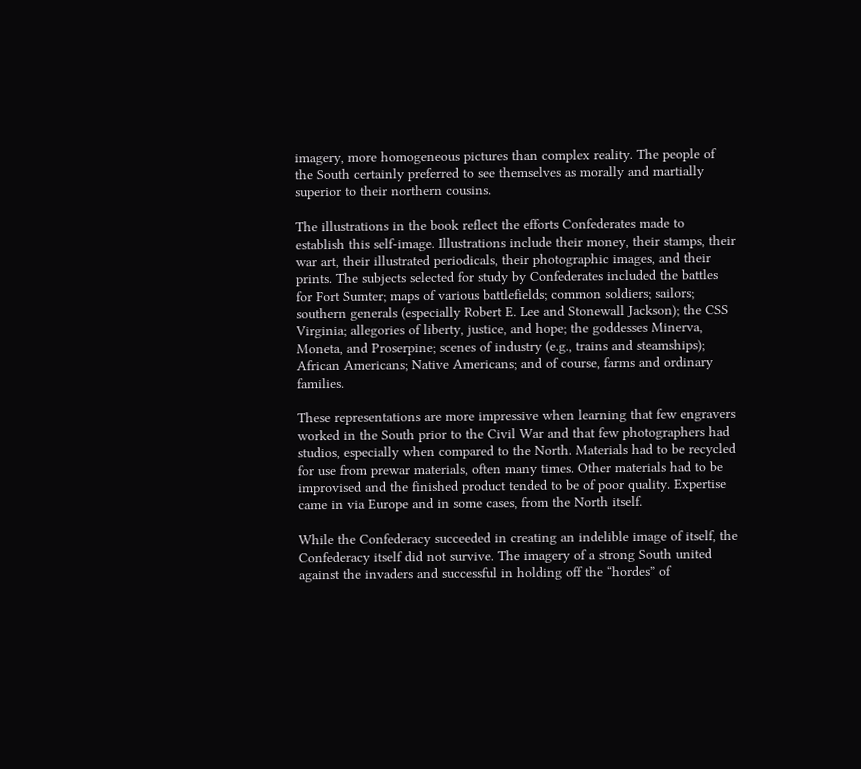imagery, more homogeneous pictures than complex reality. The people of the South certainly preferred to see themselves as morally and martially superior to their northern cousins.

The illustrations in the book reflect the efforts Confederates made to establish this self-image. Illustrations include their money, their stamps, their war art, their illustrated periodicals, their photographic images, and their prints. The subjects selected for study by Confederates included the battles for Fort Sumter; maps of various battlefields; common soldiers; sailors; southern generals (especially Robert E. Lee and Stonewall Jackson); the CSS Virginia; allegories of liberty, justice, and hope; the goddesses Minerva, Moneta, and Proserpine; scenes of industry (e.g., trains and steamships); African Americans; Native Americans; and of course, farms and ordinary families.

These representations are more impressive when learning that few engravers worked in the South prior to the Civil War and that few photographers had studios, especially when compared to the North. Materials had to be recycled for use from prewar materials, often many times. Other materials had to be improvised and the finished product tended to be of poor quality. Expertise came in via Europe and in some cases, from the North itself.

While the Confederacy succeeded in creating an indelible image of itself, the Confederacy itself did not survive. The imagery of a strong South united against the invaders and successful in holding off the “hordes” of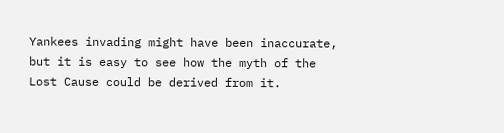Yankees invading might have been inaccurate, but it is easy to see how the myth of the Lost Cause could be derived from it.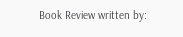Book Review written by: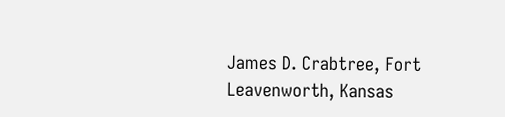James D. Crabtree, Fort Leavenworth, Kansas